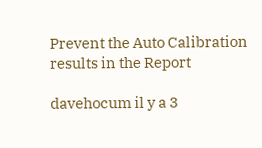Prevent the Auto Calibration results in the Report

davehocum il y a 3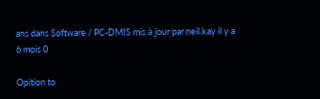ans dans Software / PC-DMIS mis à jour par neil.kay il y a 6 mois 0

Opition to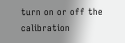turn on or off the calibration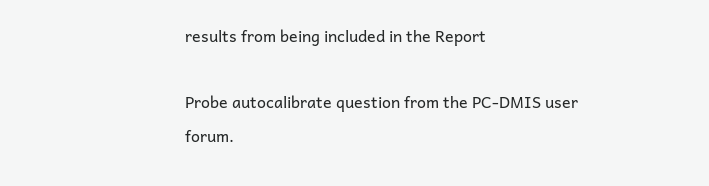results from being included in the Report

Probe autocalibrate question from the PC-DMIS user forum.